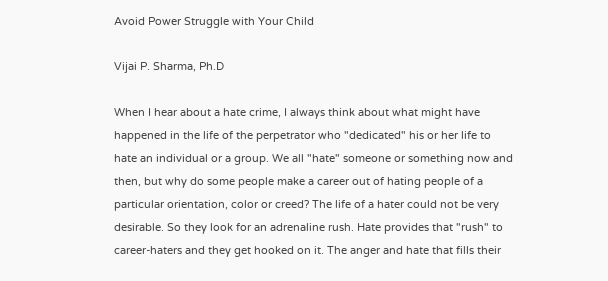Avoid Power Struggle with Your Child

Vijai P. Sharma, Ph.D

When I hear about a hate crime, I always think about what might have happened in the life of the perpetrator who "dedicated" his or her life to hate an individual or a group. We all "hate" someone or something now and then, but why do some people make a career out of hating people of a particular orientation, color or creed? The life of a hater could not be very desirable. So they look for an adrenaline rush. Hate provides that "rush" to career-haters and they get hooked on it. The anger and hate that fills their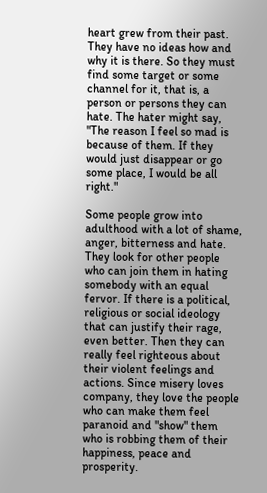heart grew from their past. They have no ideas how and why it is there. So they must find some target or some channel for it, that is, a person or persons they can hate. The hater might say, "The reason I feel so mad is because of them. If they would just disappear or go some place, I would be all right."

Some people grow into adulthood with a lot of shame, anger, bitterness and hate. They look for other people who can join them in hating somebody with an equal fervor. If there is a political, religious or social ideology that can justify their rage, even better. Then they can really feel righteous about their violent feelings and actions. Since misery loves company, they love the people who can make them feel paranoid and "show" them who is robbing them of their happiness, peace and prosperity.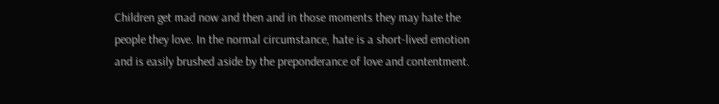Children get mad now and then and in those moments they may hate the people they love. In the normal circumstance, hate is a short-lived emotion and is easily brushed aside by the preponderance of love and contentment.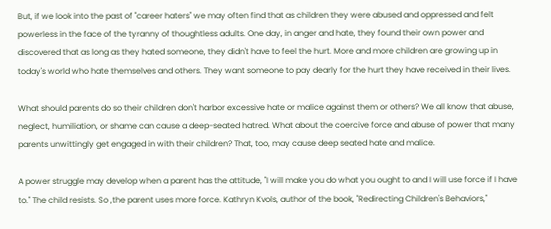But, if we look into the past of "career haters" we may often find that as children they were abused and oppressed and felt powerless in the face of the tyranny of thoughtless adults. One day, in anger and hate, they found their own power and discovered that as long as they hated someone, they didn't have to feel the hurt. More and more children are growing up in today's world who hate themselves and others. They want someone to pay dearly for the hurt they have received in their lives.

What should parents do so their children don't harbor excessive hate or malice against them or others? We all know that abuse, neglect, humiliation, or shame can cause a deep-seated hatred. What about the coercive force and abuse of power that many parents unwittingly get engaged in with their children? That, too, may cause deep seated hate and malice.

A power struggle may develop when a parent has the attitude, "I will make you do what you ought to and I will use force if I have to." The child resists. So ,the parent uses more force. Kathryn Kvols, author of the book, "Redirecting Children's Behaviors,"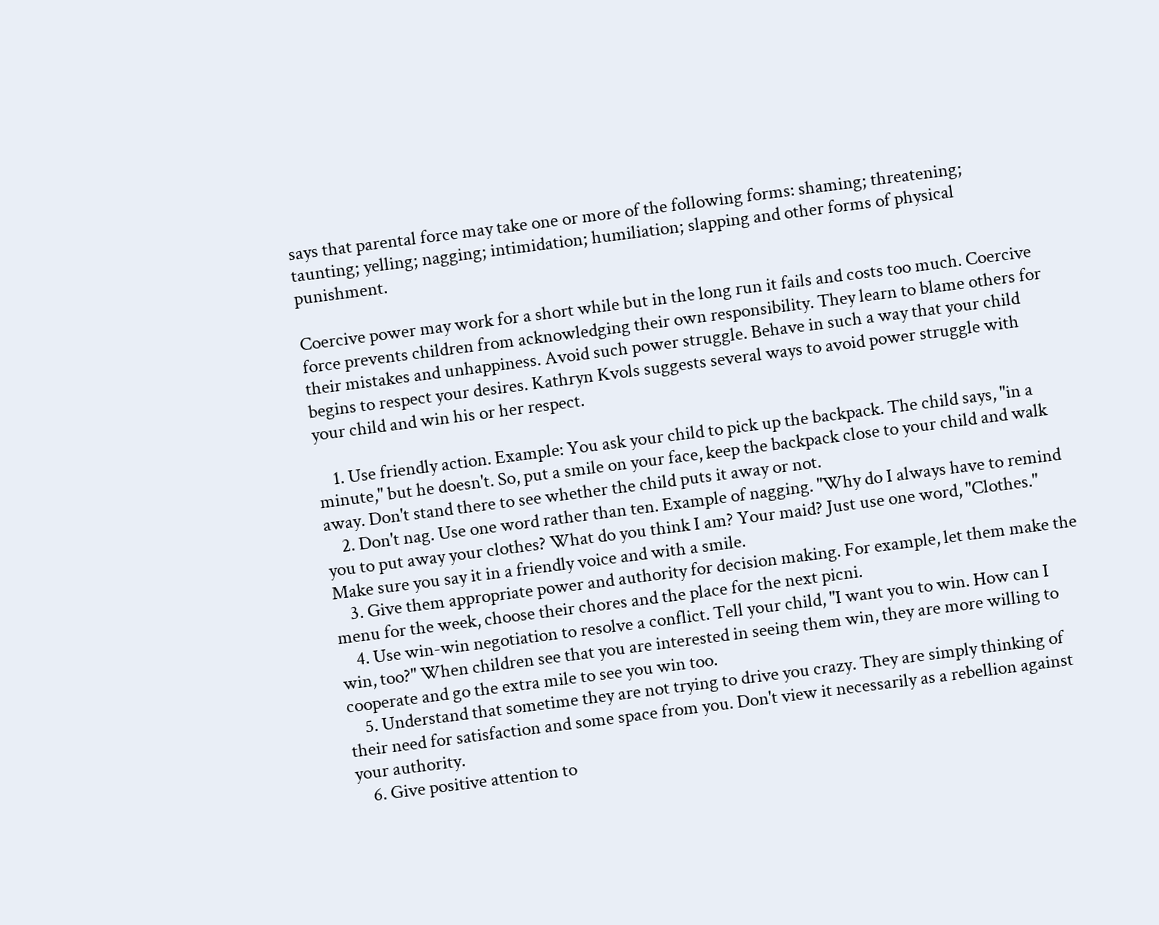says that parental force may take one or more of the following forms: shaming; threatening; taunting; yelling; nagging; intimidation; humiliation; slapping and other forms of physical punishment.

Coercive power may work for a short while but in the long run it fails and costs too much. Coercive force prevents children from acknowledging their own responsibility. They learn to blame others for their mistakes and unhappiness. Avoid such power struggle. Behave in such a way that your child begins to respect your desires. Kathryn Kvols suggests several ways to avoid power struggle with your child and win his or her respect.

    1. Use friendly action. Example: You ask your child to pick up the backpack. The child says, "in a minute," but he doesn't. So, put a smile on your face, keep the backpack close to your child and walk away. Don't stand there to see whether the child puts it away or not.
    2. Don't nag. Use one word rather than ten. Example of nagging. "Why do I always have to remind you to put away your clothes? What do you think I am? Your maid? Just use one word, "Clothes." Make sure you say it in a friendly voice and with a smile.
    3. Give them appropriate power and authority for decision making. For example, let them make the menu for the week, choose their chores and the place for the next picni.
    4. Use win-win negotiation to resolve a conflict. Tell your child, "I want you to win. How can I win, too?" When children see that you are interested in seeing them win, they are more willing to cooperate and go the extra mile to see you win too.
    5. Understand that sometime they are not trying to drive you crazy. They are simply thinking of their need for satisfaction and some space from you. Don't view it necessarily as a rebellion against your authority.
    6. Give positive attention to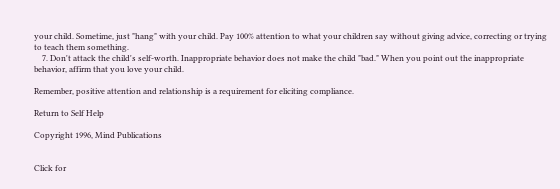your child. Sometime, just "hang" with your child. Pay 100% attention to what your children say without giving advice, correcting or trying to teach them something.
    7. Don't attack the child's self-worth. Inappropriate behavior does not make the child "bad." When you point out the inappropriate behavior, affirm that you love your child.

Remember, positive attention and relationship is a requirement for eliciting compliance.

Return to Self Help

Copyright 1996, Mind Publications


Click for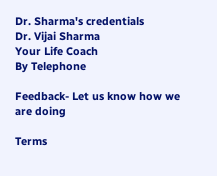Dr. Sharma's credentials
Dr. Vijai Sharma
Your Life Coach
By Telephone

Feedback- Let us know how we are doing

Terms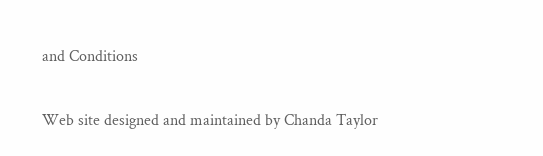and Conditions

Web site designed and maintained by Chanda Taylor